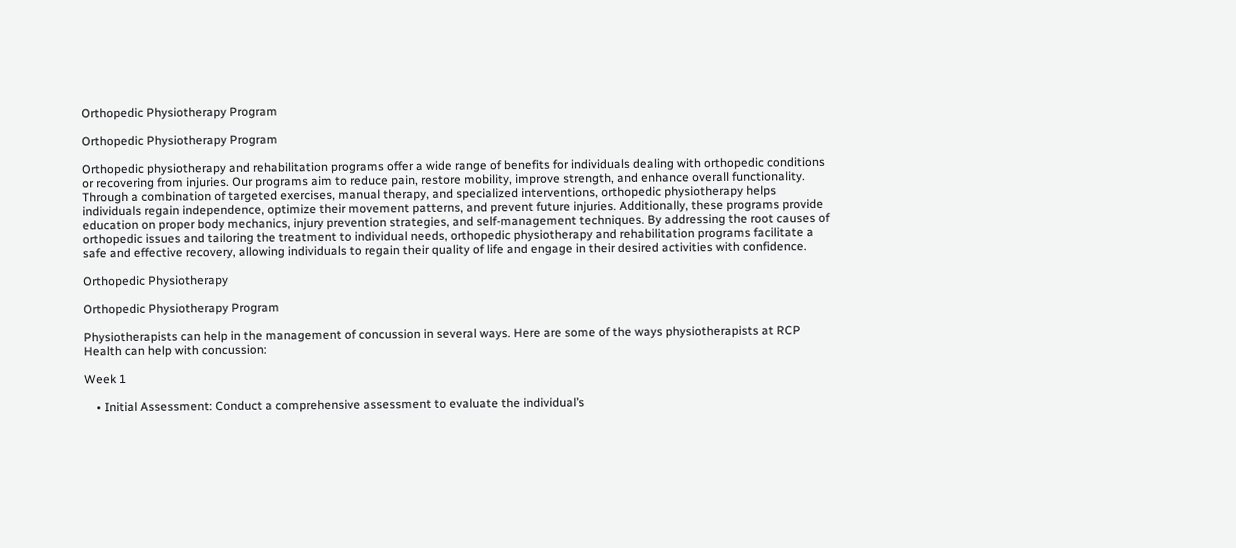Orthopedic Physiotherapy Program

Orthopedic Physiotherapy Program

Orthopedic physiotherapy and rehabilitation programs offer a wide range of benefits for individuals dealing with orthopedic conditions or recovering from injuries. Our programs aim to reduce pain, restore mobility, improve strength, and enhance overall functionality. Through a combination of targeted exercises, manual therapy, and specialized interventions, orthopedic physiotherapy helps individuals regain independence, optimize their movement patterns, and prevent future injuries. Additionally, these programs provide education on proper body mechanics, injury prevention strategies, and self-management techniques. By addressing the root causes of orthopedic issues and tailoring the treatment to individual needs, orthopedic physiotherapy and rehabilitation programs facilitate a safe and effective recovery, allowing individuals to regain their quality of life and engage in their desired activities with confidence.

Orthopedic Physiotherapy

Orthopedic Physiotherapy Program

Physiotherapists can help in the management of concussion in several ways. Here are some of the ways physiotherapists at RCP Health can help with concussion:

Week 1

    • Initial Assessment: Conduct a comprehensive assessment to evaluate the individual’s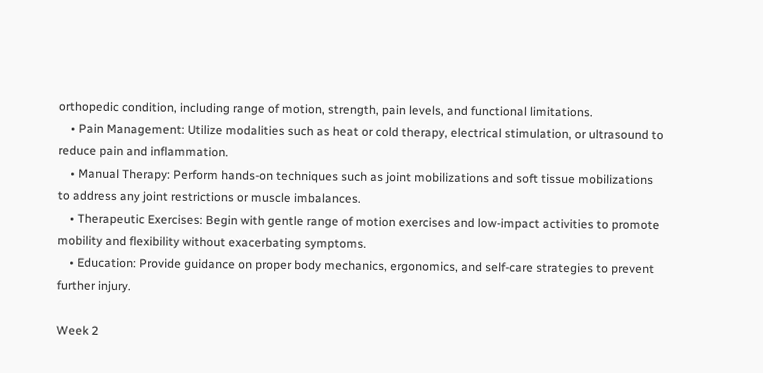orthopedic condition, including range of motion, strength, pain levels, and functional limitations.
    • Pain Management: Utilize modalities such as heat or cold therapy, electrical stimulation, or ultrasound to reduce pain and inflammation.
    • Manual Therapy: Perform hands-on techniques such as joint mobilizations and soft tissue mobilizations to address any joint restrictions or muscle imbalances.
    • Therapeutic Exercises: Begin with gentle range of motion exercises and low-impact activities to promote mobility and flexibility without exacerbating symptoms.
    • Education: Provide guidance on proper body mechanics, ergonomics, and self-care strategies to prevent further injury.

Week 2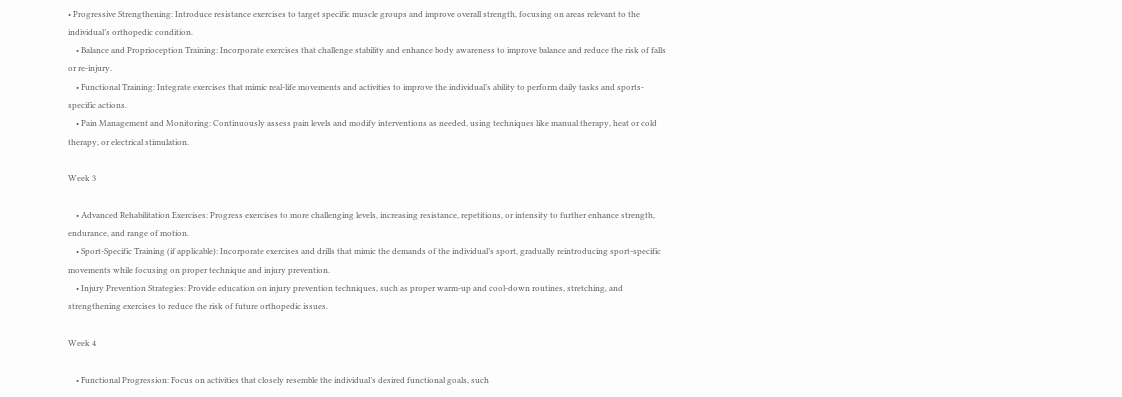• Progressive Strengthening: Introduce resistance exercises to target specific muscle groups and improve overall strength, focusing on areas relevant to the individual’s orthopedic condition.
    • Balance and Proprioception Training: Incorporate exercises that challenge stability and enhance body awareness to improve balance and reduce the risk of falls or re-injury.
    • Functional Training: Integrate exercises that mimic real-life movements and activities to improve the individual’s ability to perform daily tasks and sports-specific actions.
    • Pain Management and Monitoring: Continuously assess pain levels and modify interventions as needed, using techniques like manual therapy, heat or cold therapy, or electrical stimulation.

Week 3

    • Advanced Rehabilitation Exercises: Progress exercises to more challenging levels, increasing resistance, repetitions, or intensity to further enhance strength, endurance, and range of motion.
    • Sport-Specific Training (if applicable): Incorporate exercises and drills that mimic the demands of the individual’s sport, gradually reintroducing sport-specific movements while focusing on proper technique and injury prevention.
    • Injury Prevention Strategies: Provide education on injury prevention techniques, such as proper warm-up and cool-down routines, stretching, and strengthening exercises to reduce the risk of future orthopedic issues.

Week 4

    • Functional Progression: Focus on activities that closely resemble the individual’s desired functional goals, such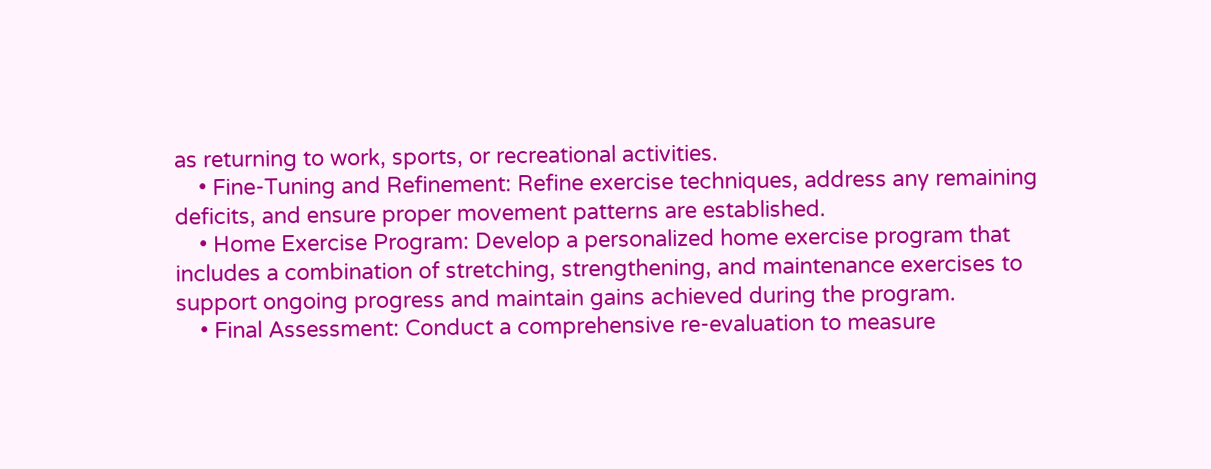as returning to work, sports, or recreational activities.
    • Fine-Tuning and Refinement: Refine exercise techniques, address any remaining deficits, and ensure proper movement patterns are established.
    • Home Exercise Program: Develop a personalized home exercise program that includes a combination of stretching, strengthening, and maintenance exercises to support ongoing progress and maintain gains achieved during the program.
    • Final Assessment: Conduct a comprehensive re-evaluation to measure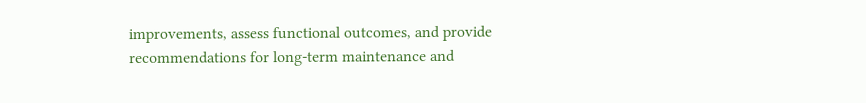improvements, assess functional outcomes, and provide recommendations for long-term maintenance and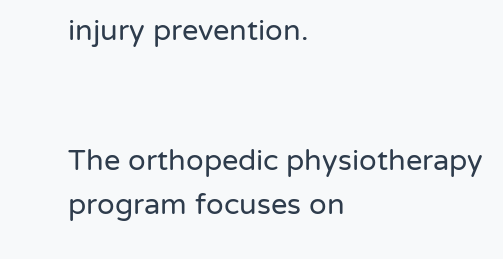injury prevention.


The orthopedic physiotherapy program focuses on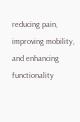reducing pain, improving mobility, and enhancing functionality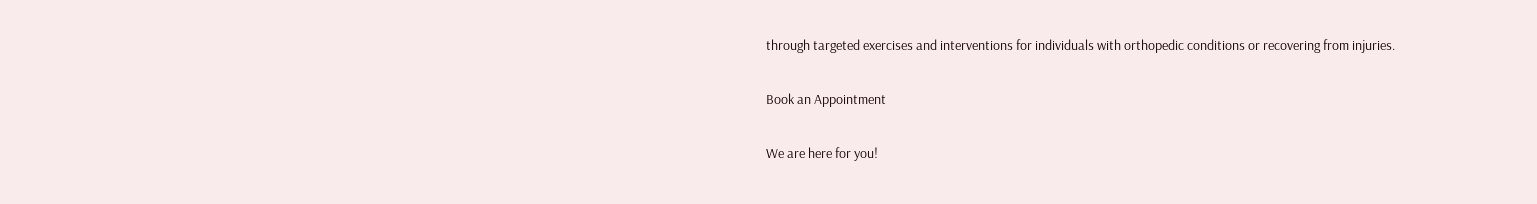through targeted exercises and interventions for individuals with orthopedic conditions or recovering from injuries.

Book an Appointment

We are here for you!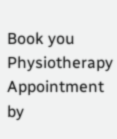Book you Physiotherapy Appointment by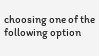choosing one of the following option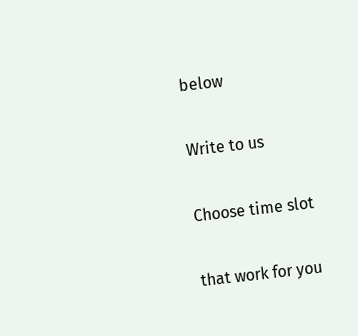below

Write to us

Choose time slot

that work for you